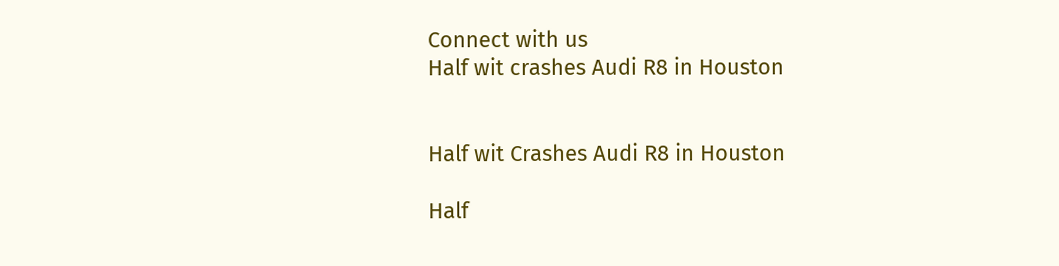Connect with us
Half wit crashes Audi R8 in Houston


Half wit Crashes Audi R8 in Houston

Half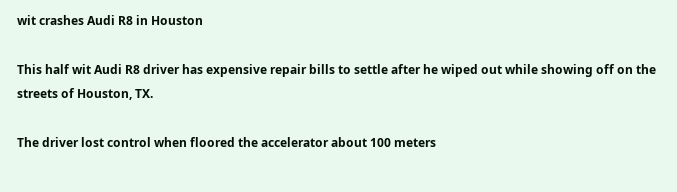wit crashes Audi R8 in Houston

This half wit Audi R8 driver has expensive repair bills to settle after he wiped out while showing off on the streets of Houston, TX.

The driver lost control when floored the accelerator about 100 meters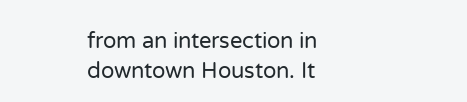from an intersection in downtown Houston. It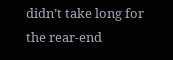didn’t take long for the rear-end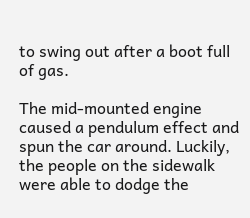to swing out after a boot full of gas.

The mid-mounted engine caused a pendulum effect and spun the car around. Luckily, the people on the sidewalk were able to dodge the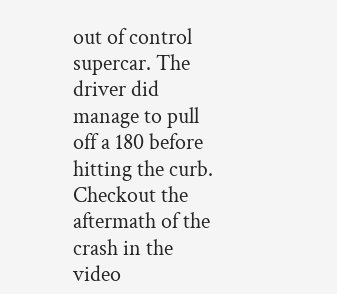out of control supercar. The driver did manage to pull off a 180 before hitting the curb. Checkout the aftermath of the crash in the video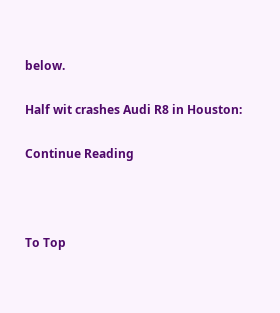below.

Half wit crashes Audi R8 in Houston:

Continue Reading



To Top